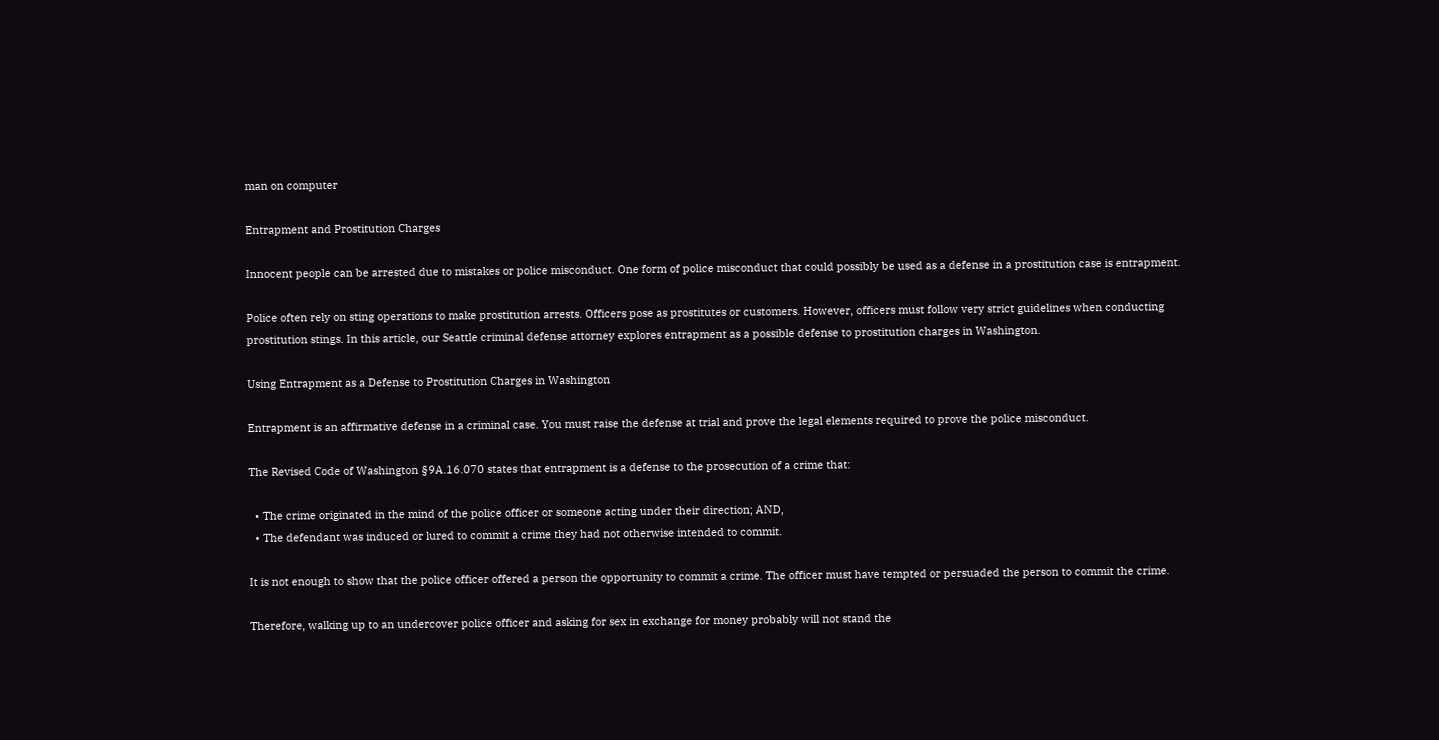man on computer

Entrapment and Prostitution Charges

Innocent people can be arrested due to mistakes or police misconduct. One form of police misconduct that could possibly be used as a defense in a prostitution case is entrapment.

Police often rely on sting operations to make prostitution arrests. Officers pose as prostitutes or customers. However, officers must follow very strict guidelines when conducting prostitution stings. In this article, our Seattle criminal defense attorney explores entrapment as a possible defense to prostitution charges in Washington.

Using Entrapment as a Defense to Prostitution Charges in Washington

Entrapment is an affirmative defense in a criminal case. You must raise the defense at trial and prove the legal elements required to prove the police misconduct.

The Revised Code of Washington §9A.16.070 states that entrapment is a defense to the prosecution of a crime that:

  • The crime originated in the mind of the police officer or someone acting under their direction; AND,
  • The defendant was induced or lured to commit a crime they had not otherwise intended to commit.

It is not enough to show that the police officer offered a person the opportunity to commit a crime. The officer must have tempted or persuaded the person to commit the crime.

Therefore, walking up to an undercover police officer and asking for sex in exchange for money probably will not stand the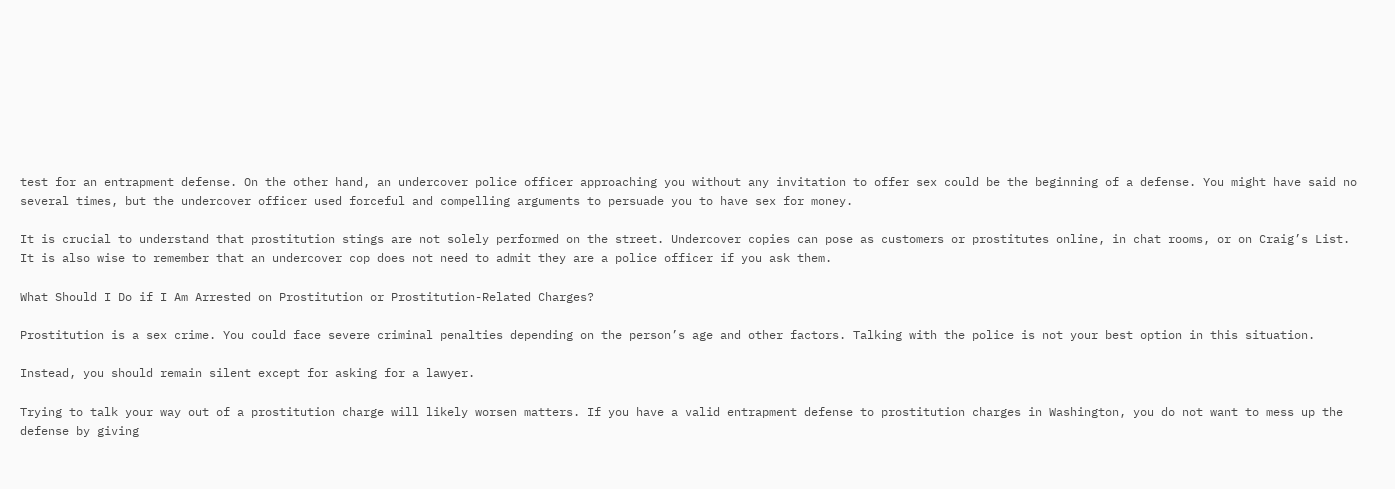test for an entrapment defense. On the other hand, an undercover police officer approaching you without any invitation to offer sex could be the beginning of a defense. You might have said no several times, but the undercover officer used forceful and compelling arguments to persuade you to have sex for money.

It is crucial to understand that prostitution stings are not solely performed on the street. Undercover copies can pose as customers or prostitutes online, in chat rooms, or on Craig’s List. It is also wise to remember that an undercover cop does not need to admit they are a police officer if you ask them.

What Should I Do if I Am Arrested on Prostitution or Prostitution-Related Charges?

Prostitution is a sex crime. You could face severe criminal penalties depending on the person’s age and other factors. Talking with the police is not your best option in this situation.

Instead, you should remain silent except for asking for a lawyer.

Trying to talk your way out of a prostitution charge will likely worsen matters. If you have a valid entrapment defense to prostitution charges in Washington, you do not want to mess up the defense by giving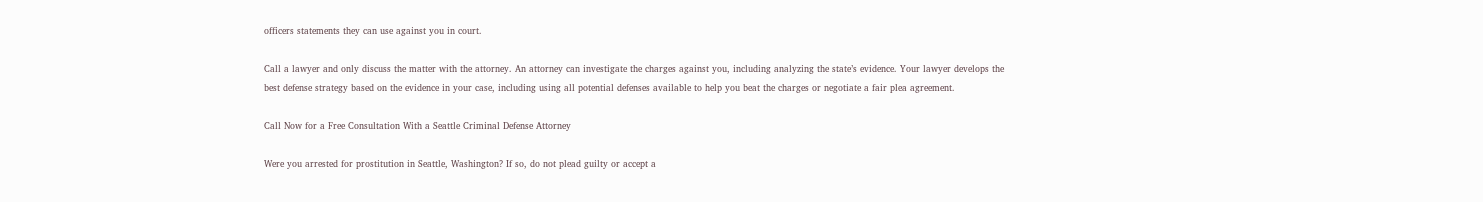officers statements they can use against you in court.

Call a lawyer and only discuss the matter with the attorney. An attorney can investigate the charges against you, including analyzing the state’s evidence. Your lawyer develops the best defense strategy based on the evidence in your case, including using all potential defenses available to help you beat the charges or negotiate a fair plea agreement.

Call Now for a Free Consultation With a Seattle Criminal Defense Attorney

Were you arrested for prostitution in Seattle, Washington? If so, do not plead guilty or accept a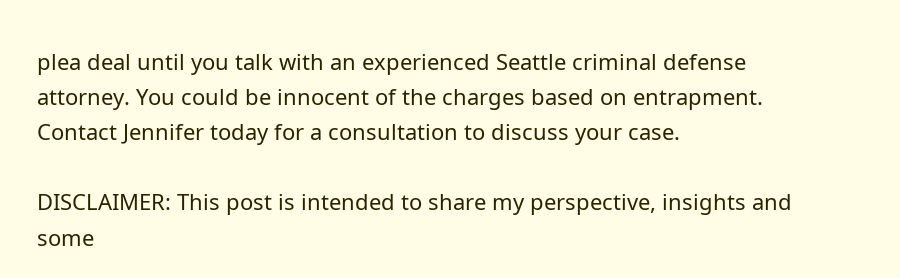plea deal until you talk with an experienced Seattle criminal defense attorney. You could be innocent of the charges based on entrapment. Contact Jennifer today for a consultation to discuss your case.

DISCLAIMER: This post is intended to share my perspective, insights and some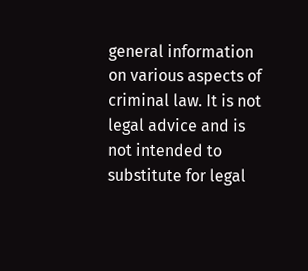general information on various aspects of criminal law. It is not legal advice and is not intended to substitute for legal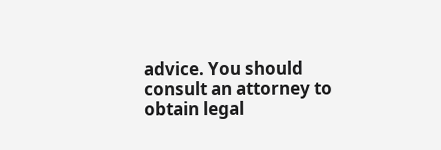advice. You should consult an attorney to obtain legal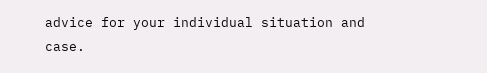advice for your individual situation and case.